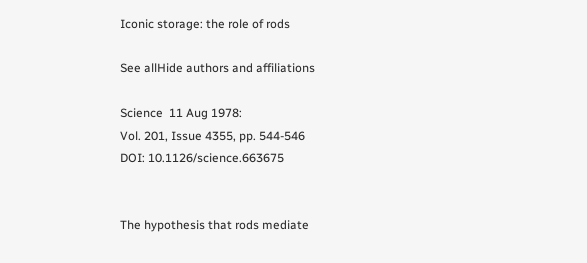Iconic storage: the role of rods

See allHide authors and affiliations

Science  11 Aug 1978:
Vol. 201, Issue 4355, pp. 544-546
DOI: 10.1126/science.663675


The hypothesis that rods mediate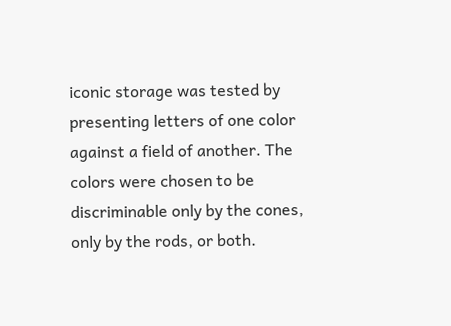iconic storage was tested by presenting letters of one color against a field of another. The colors were chosen to be discriminable only by the cones, only by the rods, or both.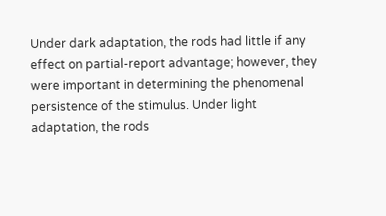Under dark adaptation, the rods had little if any effect on partial-report advantage; however, they were important in determining the phenomenal persistence of the stimulus. Under light adaptation, the rods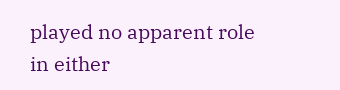played no apparent role in either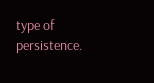type of persistence.